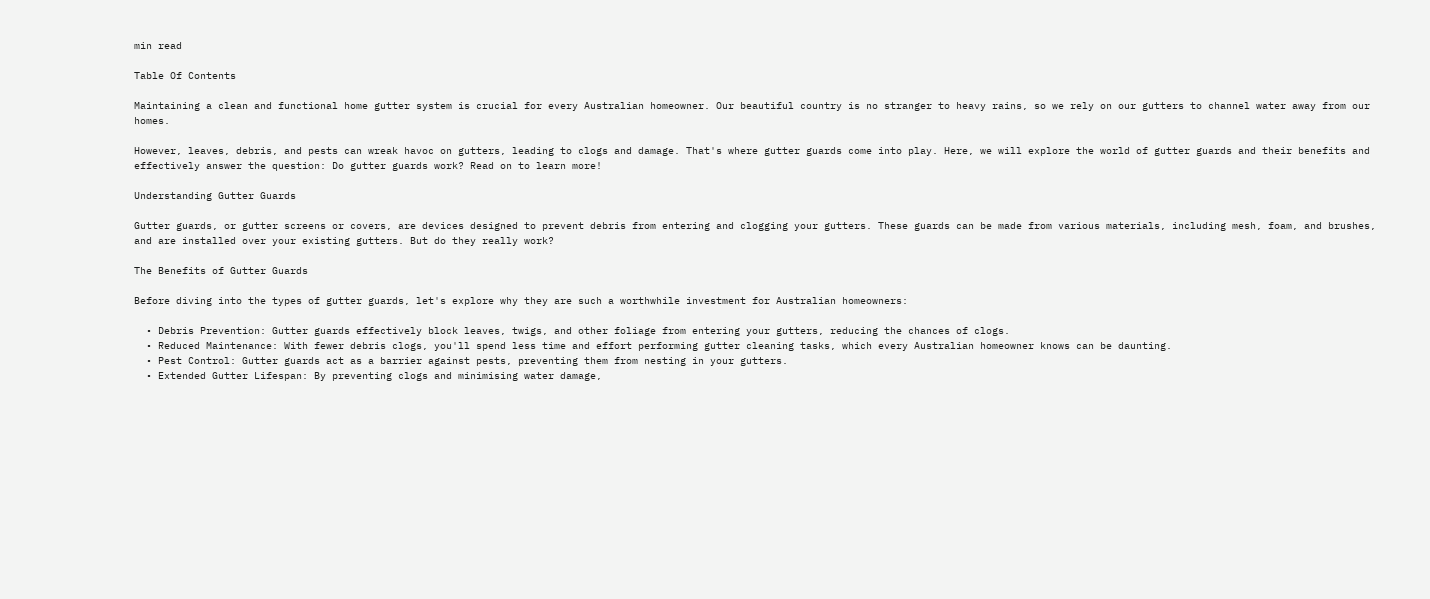min read

Table Of Contents

Maintaining a clean and functional home gutter system is crucial for every Australian homeowner. Our beautiful country is no stranger to heavy rains, so we rely on our gutters to channel water away from our homes.

However, leaves, debris, and pests can wreak havoc on gutters, leading to clogs and damage. That's where gutter guards come into play. Here, we will explore the world of gutter guards and their benefits and effectively answer the question: Do gutter guards work? Read on to learn more!

Understanding Gutter Guards

Gutter guards, or gutter screens or covers, are devices designed to prevent debris from entering and clogging your gutters. These guards can be made from various materials, including mesh, foam, and brushes, and are installed over your existing gutters. But do they really work?

The Benefits of Gutter Guards

Before diving into the types of gutter guards, let's explore why they are such a worthwhile investment for Australian homeowners:

  • Debris Prevention: Gutter guards effectively block leaves, twigs, and other foliage from entering your gutters, reducing the chances of clogs.
  • Reduced Maintenance: With fewer debris clogs, you'll spend less time and effort performing gutter cleaning tasks, which every Australian homeowner knows can be daunting.
  • Pest Control: Gutter guards act as a barrier against pests, preventing them from nesting in your gutters.
  • Extended Gutter Lifespan: By preventing clogs and minimising water damage,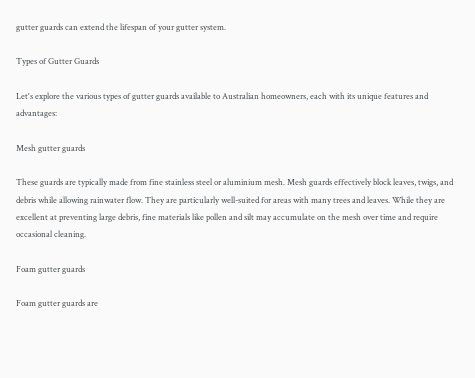gutter guards can extend the lifespan of your gutter system.

Types of Gutter Guards

Let's explore the various types of gutter guards available to Australian homeowners, each with its unique features and advantages:

Mesh gutter guards

These guards are typically made from fine stainless steel or aluminium mesh. Mesh guards effectively block leaves, twigs, and debris while allowing rainwater flow. They are particularly well-suited for areas with many trees and leaves. While they are excellent at preventing large debris, fine materials like pollen and silt may accumulate on the mesh over time and require occasional cleaning.

Foam gutter guards

Foam gutter guards are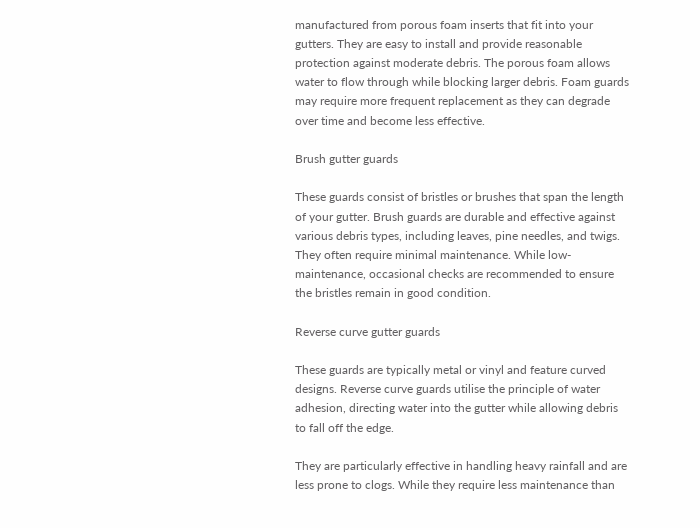manufactured from porous foam inserts that fit into your gutters. They are easy to install and provide reasonable protection against moderate debris. The porous foam allows water to flow through while blocking larger debris. Foam guards may require more frequent replacement as they can degrade over time and become less effective.

Brush gutter guards

These guards consist of bristles or brushes that span the length of your gutter. Brush guards are durable and effective against various debris types, including leaves, pine needles, and twigs. They often require minimal maintenance. While low-maintenance, occasional checks are recommended to ensure the bristles remain in good condition.

Reverse curve gutter guards

These guards are typically metal or vinyl and feature curved designs. Reverse curve guards utilise the principle of water adhesion, directing water into the gutter while allowing debris to fall off the edge.

They are particularly effective in handling heavy rainfall and are less prone to clogs. While they require less maintenance than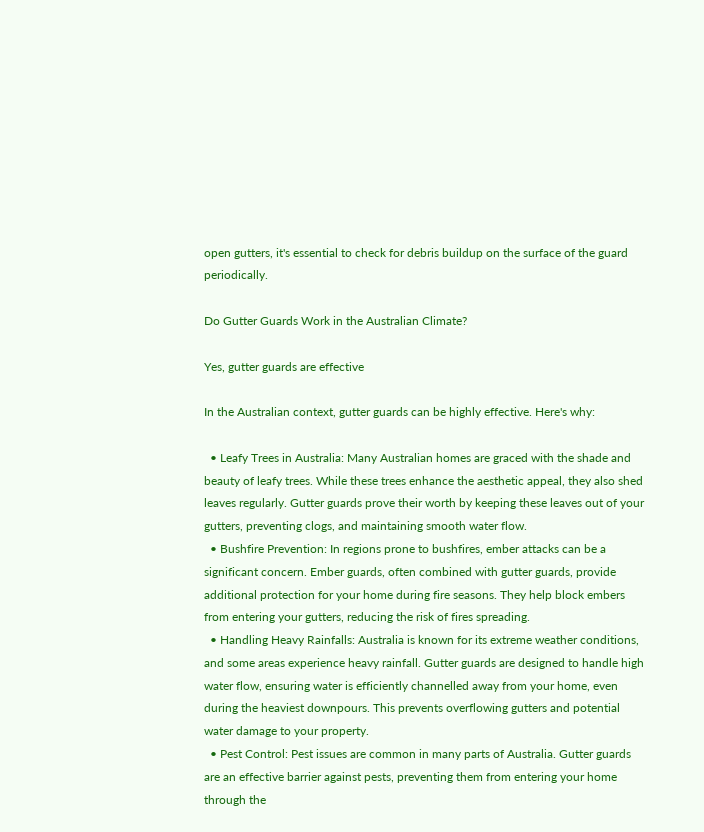open gutters, it's essential to check for debris buildup on the surface of the guard periodically.

Do Gutter Guards Work in the Australian Climate?

Yes, gutter guards are effective

In the Australian context, gutter guards can be highly effective. Here's why:

  • Leafy Trees in Australia: Many Australian homes are graced with the shade and beauty of leafy trees. While these trees enhance the aesthetic appeal, they also shed leaves regularly. Gutter guards prove their worth by keeping these leaves out of your gutters, preventing clogs, and maintaining smooth water flow.
  • Bushfire Prevention: In regions prone to bushfires, ember attacks can be a significant concern. Ember guards, often combined with gutter guards, provide additional protection for your home during fire seasons. They help block embers from entering your gutters, reducing the risk of fires spreading.
  • Handling Heavy Rainfalls: Australia is known for its extreme weather conditions, and some areas experience heavy rainfall. Gutter guards are designed to handle high water flow, ensuring water is efficiently channelled away from your home, even during the heaviest downpours. This prevents overflowing gutters and potential water damage to your property.
  • Pest Control: Pest issues are common in many parts of Australia. Gutter guards are an effective barrier against pests, preventing them from entering your home through the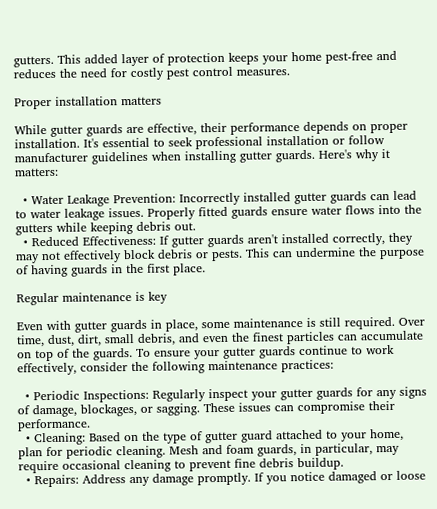gutters. This added layer of protection keeps your home pest-free and reduces the need for costly pest control measures.

Proper installation matters

While gutter guards are effective, their performance depends on proper installation. It's essential to seek professional installation or follow manufacturer guidelines when installing gutter guards. Here's why it matters:

  • Water Leakage Prevention: Incorrectly installed gutter guards can lead to water leakage issues. Properly fitted guards ensure water flows into the gutters while keeping debris out.
  • Reduced Effectiveness: If gutter guards aren't installed correctly, they may not effectively block debris or pests. This can undermine the purpose of having guards in the first place.

Regular maintenance is key

Even with gutter guards in place, some maintenance is still required. Over time, dust, dirt, small debris, and even the finest particles can accumulate on top of the guards. To ensure your gutter guards continue to work effectively, consider the following maintenance practices:

  • Periodic Inspections: Regularly inspect your gutter guards for any signs of damage, blockages, or sagging. These issues can compromise their performance.
  • Cleaning: Based on the type of gutter guard attached to your home, plan for periodic cleaning. Mesh and foam guards, in particular, may require occasional cleaning to prevent fine debris buildup.
  • Repairs: Address any damage promptly. If you notice damaged or loose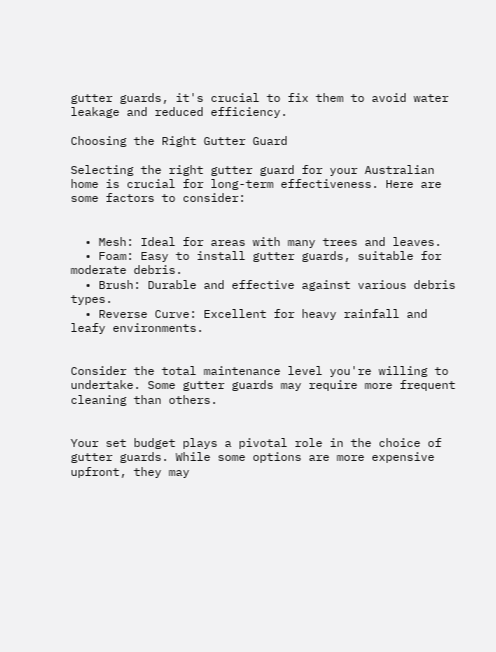gutter guards, it's crucial to fix them to avoid water leakage and reduced efficiency.

Choosing the Right Gutter Guard

Selecting the right gutter guard for your Australian home is crucial for long-term effectiveness. Here are some factors to consider:


  • Mesh: Ideal for areas with many trees and leaves.
  • Foam: Easy to install gutter guards, suitable for moderate debris.
  • Brush: Durable and effective against various debris types.
  • Reverse Curve: Excellent for heavy rainfall and leafy environments.


Consider the total maintenance level you're willing to undertake. Some gutter guards may require more frequent cleaning than others.


Your set budget plays a pivotal role in the choice of gutter guards. While some options are more expensive upfront, they may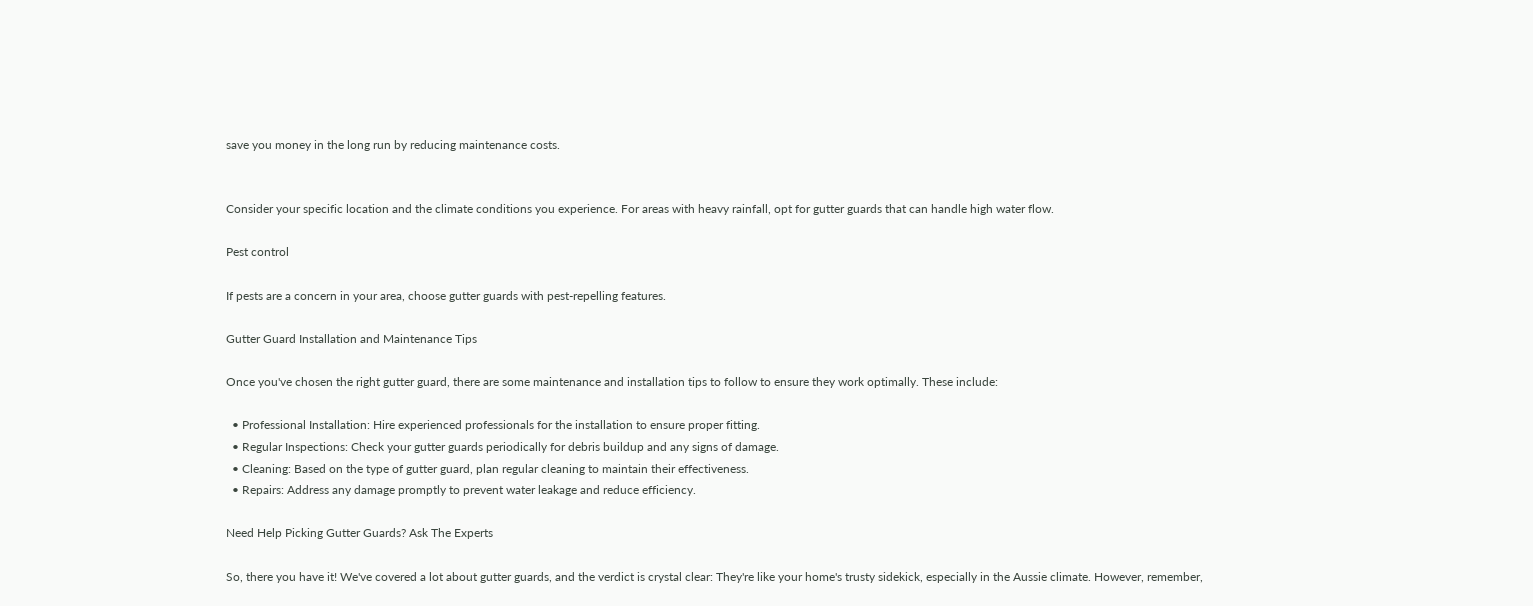save you money in the long run by reducing maintenance costs.


Consider your specific location and the climate conditions you experience. For areas with heavy rainfall, opt for gutter guards that can handle high water flow.

Pest control

If pests are a concern in your area, choose gutter guards with pest-repelling features.

Gutter Guard Installation and Maintenance Tips

Once you've chosen the right gutter guard, there are some maintenance and installation tips to follow to ensure they work optimally. These include:

  • Professional Installation: Hire experienced professionals for the installation to ensure proper fitting.
  • Regular Inspections: Check your gutter guards periodically for debris buildup and any signs of damage.
  • Cleaning: Based on the type of gutter guard, plan regular cleaning to maintain their effectiveness.
  • Repairs: Address any damage promptly to prevent water leakage and reduce efficiency.

Need Help Picking Gutter Guards? Ask The Experts

So, there you have it! We've covered a lot about gutter guards, and the verdict is crystal clear: They're like your home's trusty sidekick, especially in the Aussie climate. However, remember,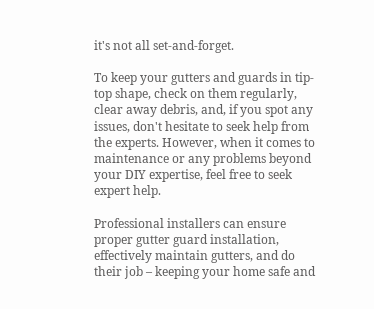it's not all set-and-forget.

To keep your gutters and guards in tip-top shape, check on them regularly, clear away debris, and, if you spot any issues, don't hesitate to seek help from the experts. However, when it comes to maintenance or any problems beyond your DIY expertise, feel free to seek expert help.

Professional installers can ensure proper gutter guard installation, effectively maintain gutters, and do their job – keeping your home safe and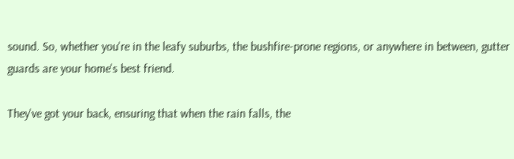sound. So, whether you're in the leafy suburbs, the bushfire-prone regions, or anywhere in between, gutter guards are your home's best friend.

They've got your back, ensuring that when the rain falls, the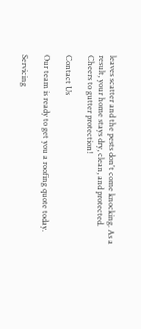leaves scatter and the pests don't come knocking. As a result, your home stays dry, clean, and protected. Cheers to gutter protection!

Contact Us

Our team is ready to get you a roofing quote today.

Servicing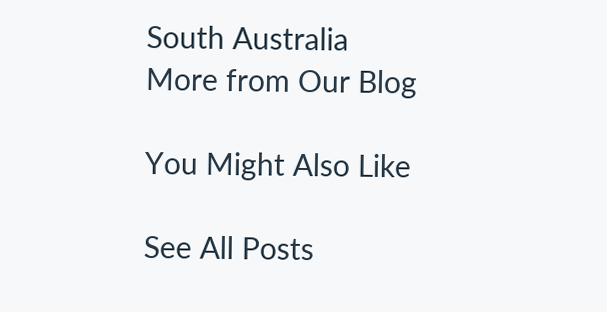South Australia
More from Our Blog

You Might Also Like

See All Posts